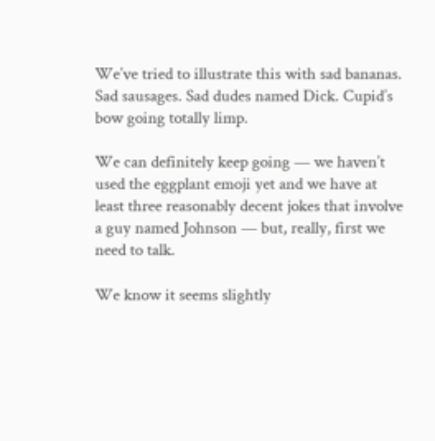We’ve tried to illustrate this with sad bananas. Sad sausages. Sad dudes named Dick. Cupid’s bow going totally limp.

We can definitely keep going — we haven’t used the eggplant emoji yet and we have at least three reasonably decent jokes that involve a guy named Johnson — but, really, first we need to talk.

We know it seems slightly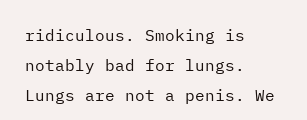ridiculous. Smoking is notably bad for lungs. Lungs are not a penis. We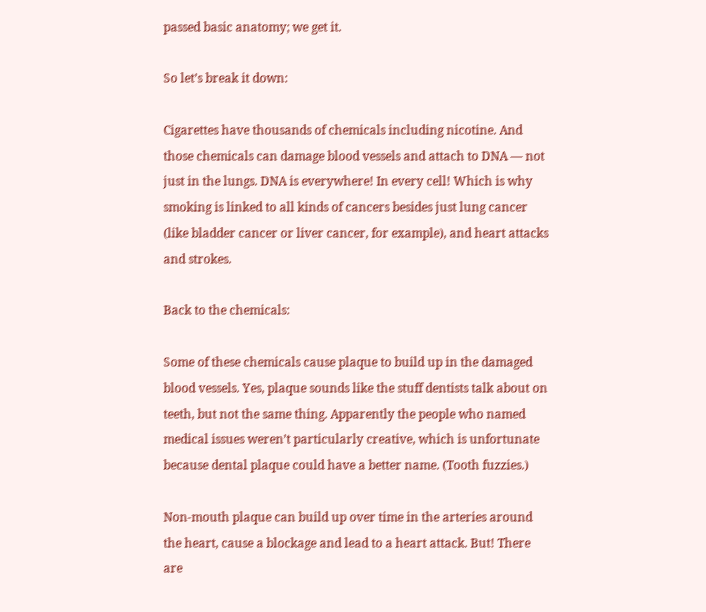passed basic anatomy; we get it.

So let’s break it down:

Cigarettes have thousands of chemicals including nicotine. And those chemicals can damage blood vessels and attach to DNA — not just in the lungs. DNA is everywhere! In every cell! Which is why smoking is linked to all kinds of cancers besides just lung cancer (like bladder cancer or liver cancer, for example), and heart attacks and strokes.

Back to the chemicals:

Some of these chemicals cause plaque to build up in the damaged blood vessels. Yes, plaque sounds like the stuff dentists talk about on teeth, but not the same thing. Apparently the people who named medical issues weren’t particularly creative, which is unfortunate because dental plaque could have a better name. (Tooth fuzzies.)

Non-mouth plaque can build up over time in the arteries around the heart, cause a blockage and lead to a heart attack. But! There are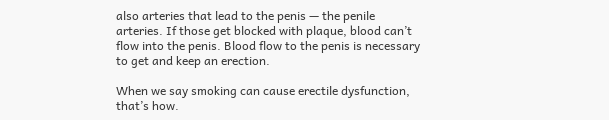also arteries that lead to the penis — the penile arteries. If those get blocked with plaque, blood can’t flow into the penis. Blood flow to the penis is necessary to get and keep an erection.

When we say smoking can cause erectile dysfunction, that’s how.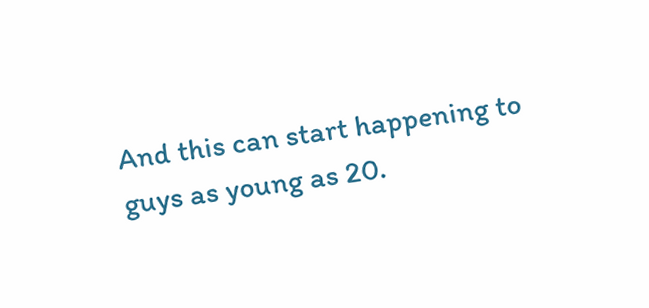And this can start happening to guys as young as 20.